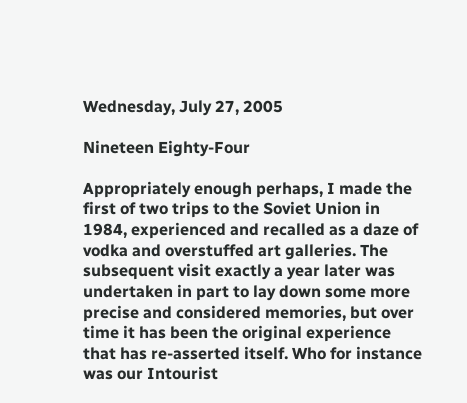Wednesday, July 27, 2005

Nineteen Eighty-Four

Appropriately enough perhaps, I made the first of two trips to the Soviet Union in 1984, experienced and recalled as a daze of vodka and overstuffed art galleries. The subsequent visit exactly a year later was undertaken in part to lay down some more precise and considered memories, but over time it has been the original experience that has re-asserted itself. Who for instance was our Intourist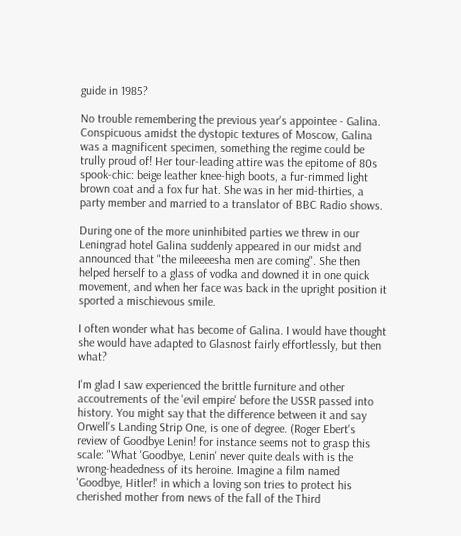guide in 1985?

No trouble remembering the previous year's appointee - Galina. Conspicuous amidst the dystopic textures of Moscow, Galina was a magnificent specimen, something the regime could be trully proud of! Her tour-leading attire was the epitome of 80s spook-chic: beige leather knee-high boots, a fur-rimmed light brown coat and a fox fur hat. She was in her mid-thirties, a party member and married to a translator of BBC Radio shows.

During one of the more uninhibited parties we threw in our Leningrad hotel Galina suddenly appeared in our midst and announced that "the mileeeesha men are coming". She then helped herself to a glass of vodka and downed it in one quick movement, and when her face was back in the upright position it sported a mischievous smile.

I often wonder what has become of Galina. I would have thought she would have adapted to Glasnost fairly effortlessly, but then what?

I'm glad I saw experienced the brittle furniture and other accoutrements of the 'evil empire' before the USSR passed into history. You might say that the difference between it and say Orwell's Landing Strip One, is one of degree. (Roger Ebert's review of Goodbye Lenin! for instance seems not to grasp this scale: "What 'Goodbye, Lenin' never quite deals with is the wrong-headedness of its heroine. Imagine a film named 'Goodbye, Hitler!' in which a loving son tries to protect his cherished mother from news of the fall of the Third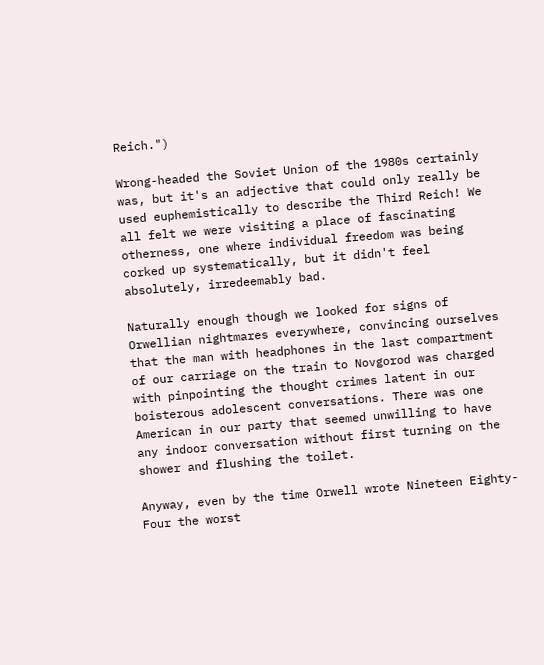Reich.")

Wrong-headed the Soviet Union of the 1980s certainly was, but it's an adjective that could only really be used euphemistically to describe the Third Reich! We all felt we were visiting a place of fascinating otherness, one where individual freedom was being corked up systematically, but it didn't feel absolutely, irredeemably bad.

Naturally enough though we looked for signs of Orwellian nightmares everywhere, convincing ourselves that the man with headphones in the last compartment of our carriage on the train to Novgorod was charged with pinpointing the thought crimes latent in our boisterous adolescent conversations. There was one American in our party that seemed unwilling to have any indoor conversation without first turning on the shower and flushing the toilet.

Anyway, even by the time Orwell wrote Nineteen Eighty-Four the worst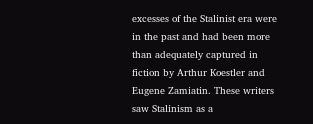excesses of the Stalinist era were in the past and had been more than adequately captured in fiction by Arthur Koestler and Eugene Zamiatin. These writers saw Stalinism as a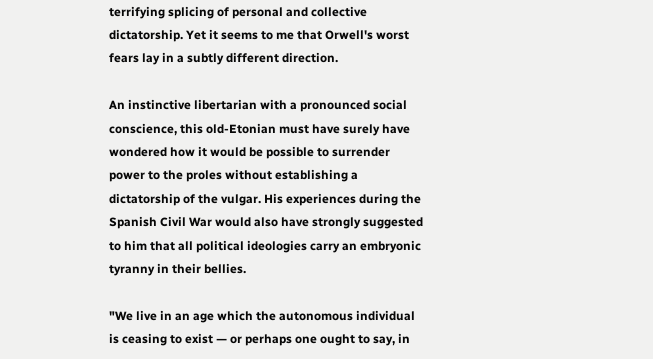terrifying splicing of personal and collective dictatorship. Yet it seems to me that Orwell's worst fears lay in a subtly different direction.

An instinctive libertarian with a pronounced social conscience, this old-Etonian must have surely have wondered how it would be possible to surrender power to the proles without establishing a dictatorship of the vulgar. His experiences during the Spanish Civil War would also have strongly suggested to him that all political ideologies carry an embryonic tyranny in their bellies.

"We live in an age which the autonomous individual is ceasing to exist — or perhaps one ought to say, in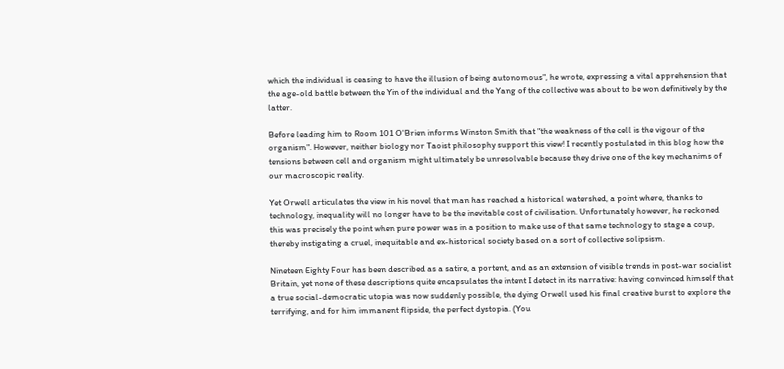which the individual is ceasing to have the illusion of being autonomous", he wrote, expressing a vital apprehension that the age-old battle between the Yin of the individual and the Yang of the collective was about to be won definitively by the latter.

Before leading him to Room 101 O'Brien informs Winston Smith that "the weakness of the cell is the vigour of the organism". However, neither biology nor Taoist philosophy support this view! I recently postulated in this blog how the tensions between cell and organism might ultimately be unresolvable because they drive one of the key mechanims of our macroscopic reality.

Yet Orwell articulates the view in his novel that man has reached a historical watershed, a point where, thanks to technology, inequality will no longer have to be the inevitable cost of civilisation. Unfortunately however, he reckoned this was precisely the point when pure power was in a position to make use of that same technology to stage a coup, thereby instigating a cruel, inequitable and ex-historical society based on a sort of collective solipsism.

Nineteen Eighty Four has been described as a satire, a portent, and as an extension of visible trends in post-war socialist Britain, yet none of these descriptions quite encapsulates the intent I detect in its narrative: having convinced himself that a true social-democratic utopia was now suddenly possible, the dying Orwell used his final creative burst to explore the terrifying, and for him immanent flipside, the perfect dystopia. (You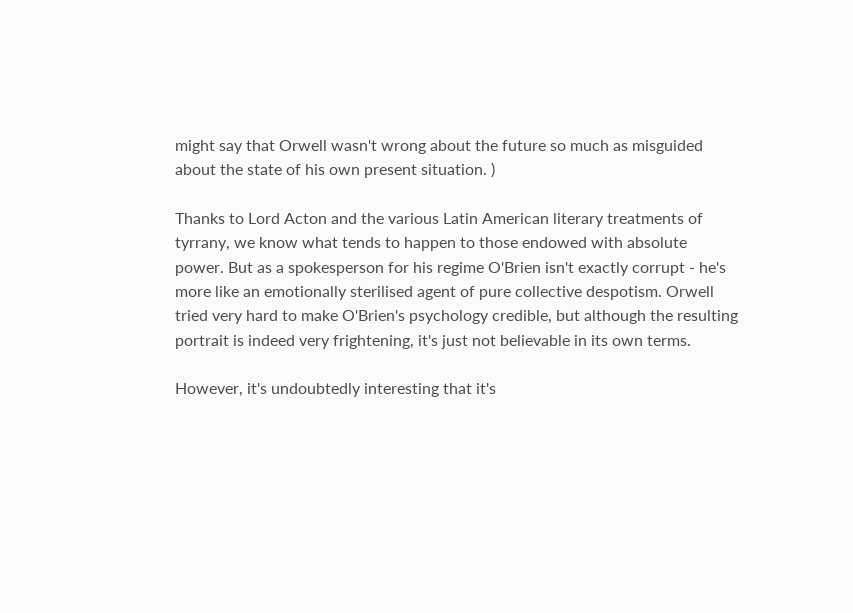might say that Orwell wasn't wrong about the future so much as misguided about the state of his own present situation. )

Thanks to Lord Acton and the various Latin American literary treatments of tyrrany, we know what tends to happen to those endowed with absolute power. But as a spokesperson for his regime O'Brien isn't exactly corrupt - he's more like an emotionally sterilised agent of pure collective despotism. Orwell tried very hard to make O'Brien's psychology credible, but although the resulting portrait is indeed very frightening, it's just not believable in its own terms.

However, it's undoubtedly interesting that it's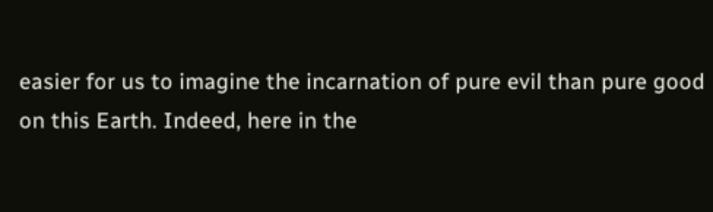easier for us to imagine the incarnation of pure evil than pure good on this Earth. Indeed, here in the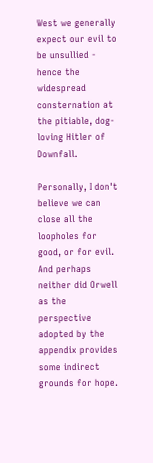West we generally expect our evil to be unsullied - hence the widespread consternation at the pitiable, dog-loving Hitler of Downfall.

Personally, I don't believe we can close all the loopholes for good, or for evil. And perhaps neither did Orwell as the perspective adopted by the appendix provides some indirect grounds for hope.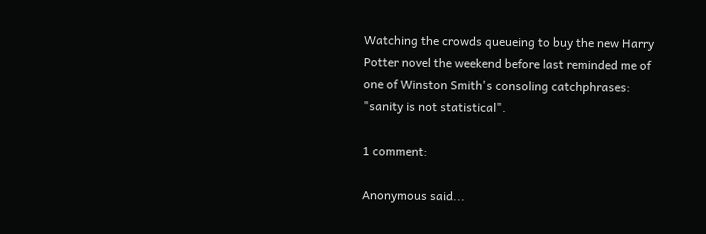Watching the crowds queueing to buy the new Harry Potter novel the weekend before last reminded me of one of Winston Smith's consoling catchphrases: "sanity is not statistical".

1 comment:

Anonymous said...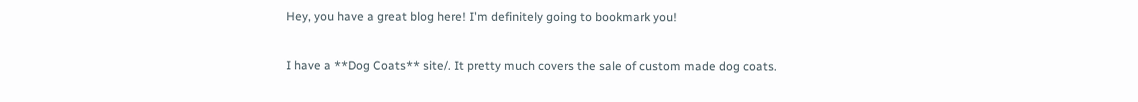Hey, you have a great blog here! I'm definitely going to bookmark you!

I have a **Dog Coats** site/. It pretty much covers the sale of custom made dog coats.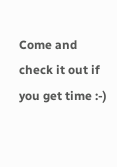Come and check it out if you get time :-)